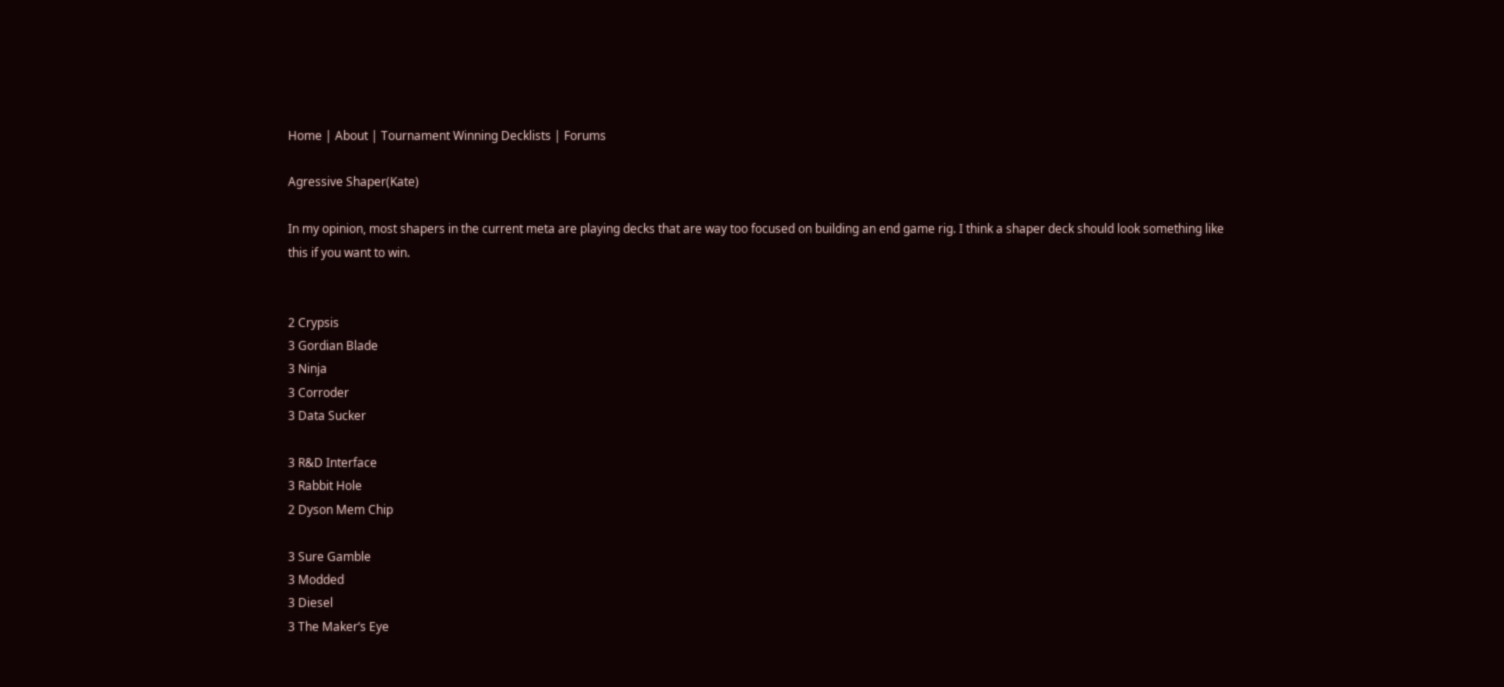Home | About | Tournament Winning Decklists | Forums

Agressive Shaper(Kate)

In my opinion, most shapers in the current meta are playing decks that are way too focused on building an end game rig. I think a shaper deck should look something like this if you want to win.


2 Crypsis
3 Gordian Blade
3 Ninja
3 Corroder
3 Data Sucker

3 R&D Interface
3 Rabbit Hole
2 Dyson Mem Chip

3 Sure Gamble
3 Modded
3 Diesel
3 The Maker’s Eye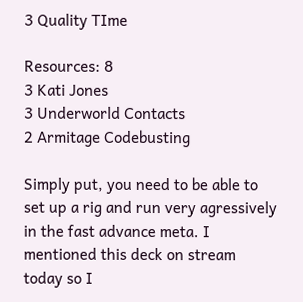3 Quality TIme

Resources: 8
3 Kati Jones
3 Underworld Contacts
2 Armitage Codebusting

Simply put, you need to be able to set up a rig and run very agressively in the fast advance meta. I mentioned this deck on stream today so I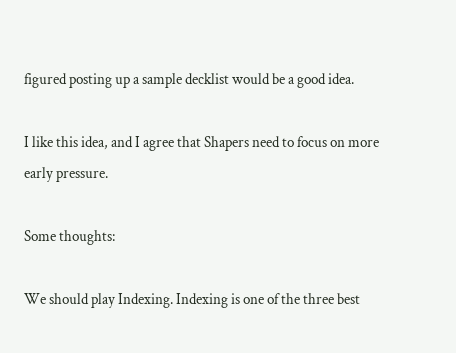figured posting up a sample decklist would be a good idea.

I like this idea, and I agree that Shapers need to focus on more early pressure.

Some thoughts:

We should play Indexing. Indexing is one of the three best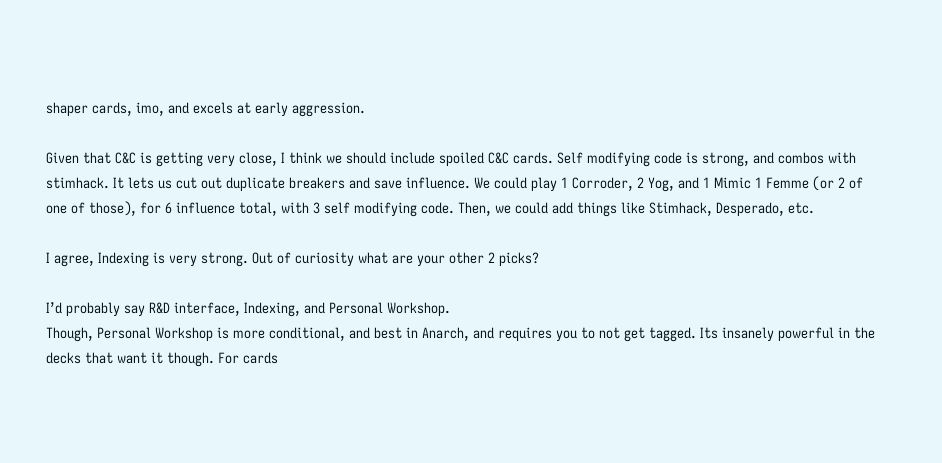shaper cards, imo, and excels at early aggression.

Given that C&C is getting very close, I think we should include spoiled C&C cards. Self modifying code is strong, and combos with stimhack. It lets us cut out duplicate breakers and save influence. We could play 1 Corroder, 2 Yog, and 1 Mimic 1 Femme (or 2 of one of those), for 6 influence total, with 3 self modifying code. Then, we could add things like Stimhack, Desperado, etc.

I agree, Indexing is very strong. Out of curiosity what are your other 2 picks?

I’d probably say R&D interface, Indexing, and Personal Workshop.
Though, Personal Workshop is more conditional, and best in Anarch, and requires you to not get tagged. Its insanely powerful in the decks that want it though. For cards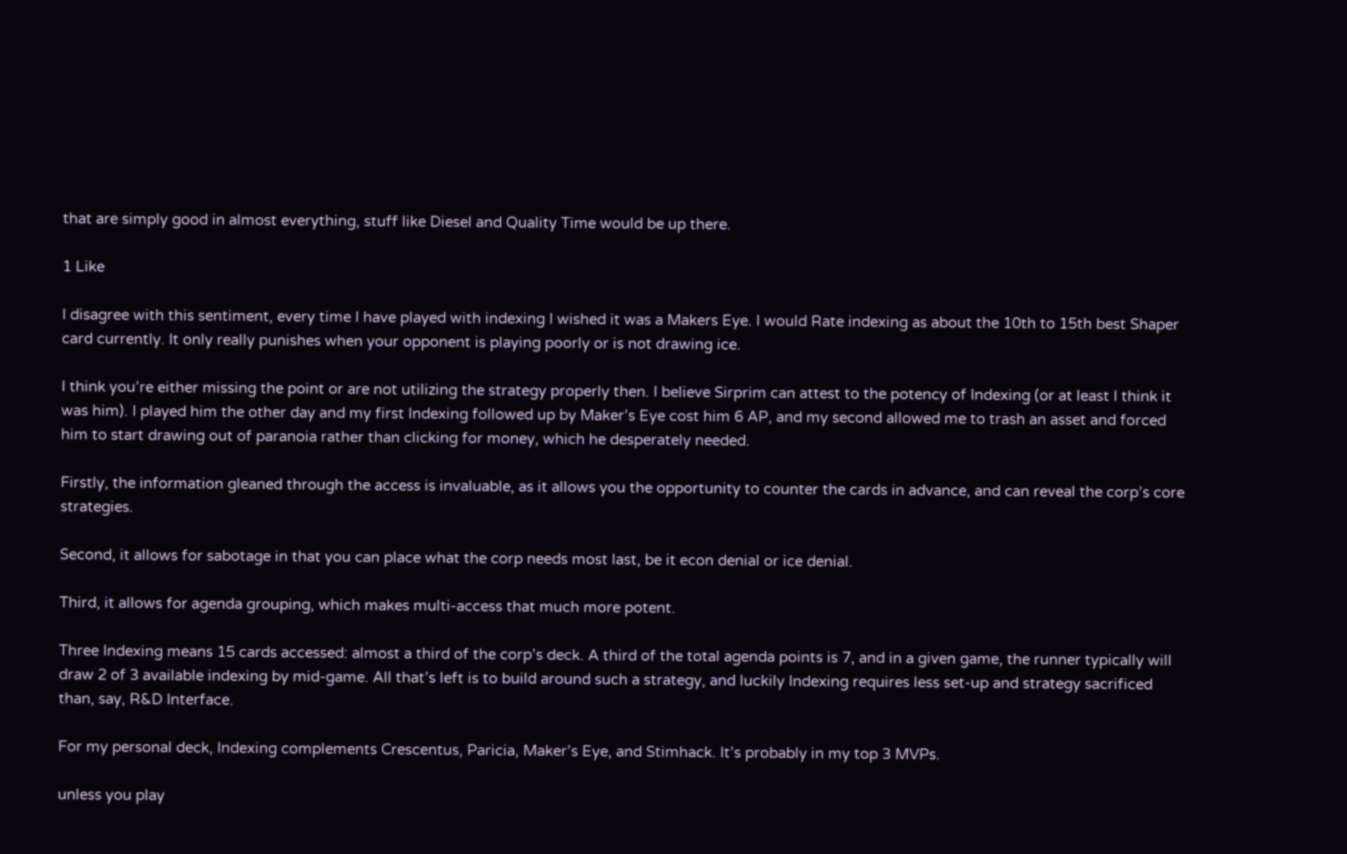that are simply good in almost everything, stuff like Diesel and Quality Time would be up there.

1 Like

I disagree with this sentiment, every time I have played with indexing I wished it was a Makers Eye. I would Rate indexing as about the 10th to 15th best Shaper card currently. It only really punishes when your opponent is playing poorly or is not drawing ice.

I think you’re either missing the point or are not utilizing the strategy properly then. I believe Sirprim can attest to the potency of Indexing (or at least I think it was him). I played him the other day and my first Indexing followed up by Maker’s Eye cost him 6 AP, and my second allowed me to trash an asset and forced him to start drawing out of paranoia rather than clicking for money, which he desperately needed.

Firstly, the information gleaned through the access is invaluable, as it allows you the opportunity to counter the cards in advance, and can reveal the corp’s core strategies.

Second, it allows for sabotage in that you can place what the corp needs most last, be it econ denial or ice denial.

Third, it allows for agenda grouping, which makes multi-access that much more potent.

Three Indexing means 15 cards accessed: almost a third of the corp’s deck. A third of the total agenda points is 7, and in a given game, the runner typically will draw 2 of 3 available indexing by mid-game. All that’s left is to build around such a strategy, and luckily Indexing requires less set-up and strategy sacrificed than, say, R&D Interface.

For my personal deck, Indexing complements Crescentus, Paricia, Maker’s Eye, and Stimhack. It’s probably in my top 3 MVPs.

unless you play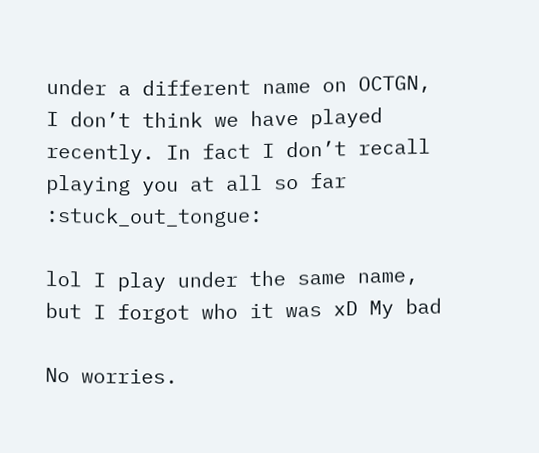under a different name on OCTGN, I don’t think we have played recently. In fact I don’t recall playing you at all so far :stuck_out_tongue:

lol I play under the same name, but I forgot who it was xD My bad

No worries.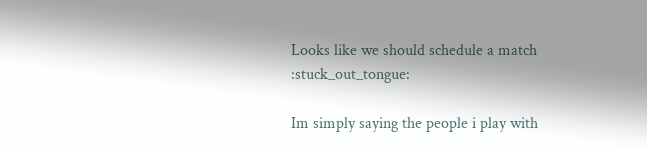Looks like we should schedule a match :stuck_out_tongue:

Im simply saying the people i play with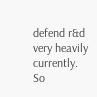defend r&d very heavily currently. So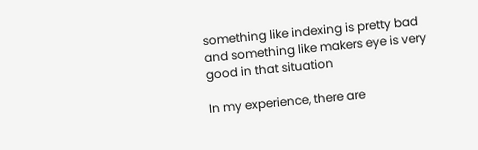something like indexing is pretty bad and something like makers eye is very good in that situation

In my experience, there are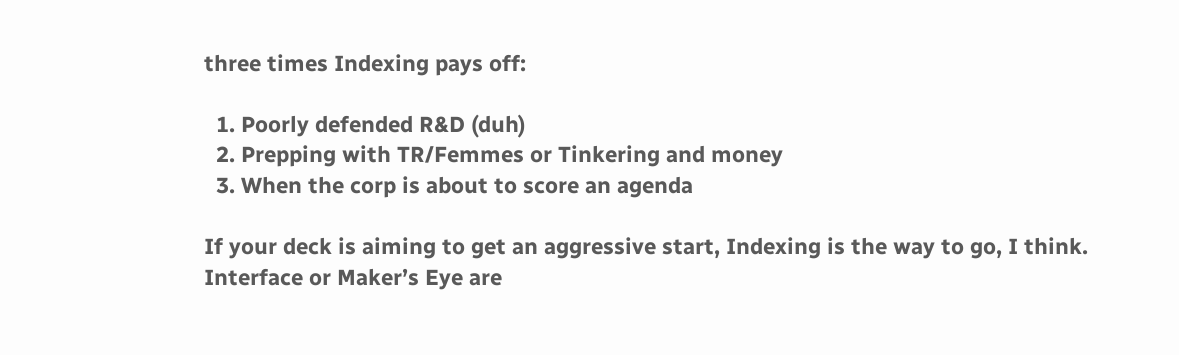three times Indexing pays off:

  1. Poorly defended R&D (duh)
  2. Prepping with TR/Femmes or Tinkering and money
  3. When the corp is about to score an agenda

If your deck is aiming to get an aggressive start, Indexing is the way to go, I think. Interface or Maker’s Eye are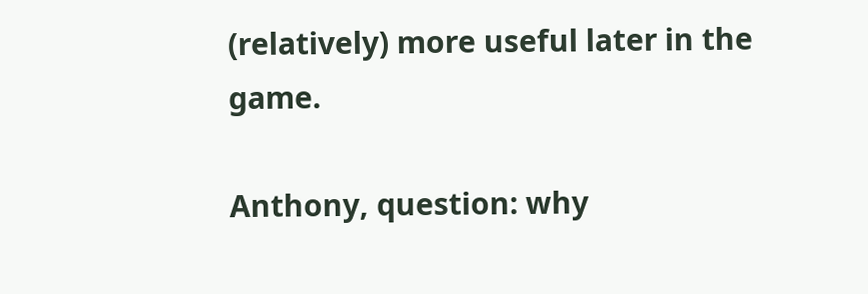(relatively) more useful later in the game.

Anthony, question: why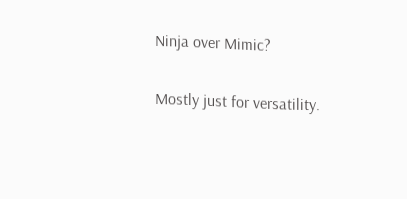Ninja over Mimic?

Mostly just for versatility.